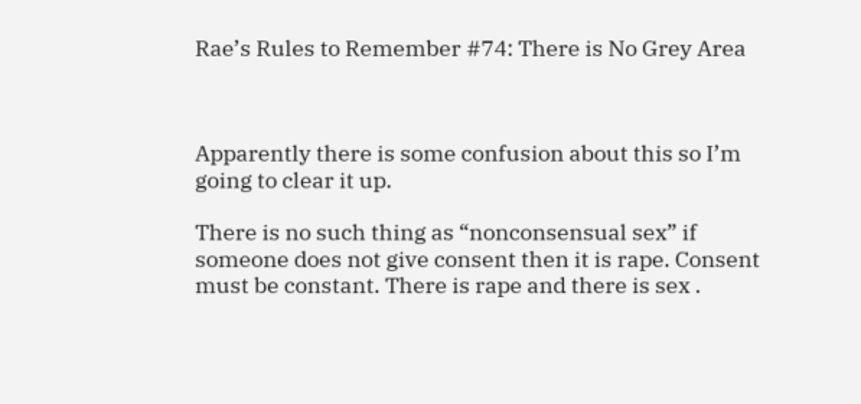Rae’s Rules to Remember #74: There is No Grey Area



Apparently there is some confusion about this so I’m going to clear it up.

There is no such thing as “nonconsensual sex” if someone does not give consent then it is rape. Consent must be constant. There is rape and there is sex .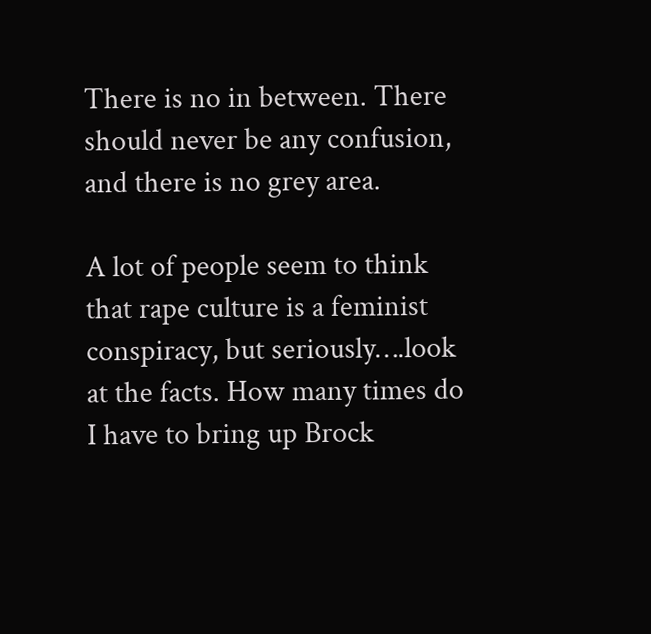There is no in between. There should never be any confusion, and there is no grey area.

A lot of people seem to think that rape culture is a feminist conspiracy, but seriously….look at the facts. How many times do I have to bring up Brock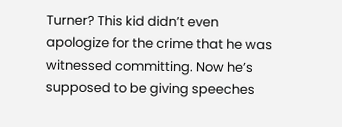Turner? This kid didn’t even apologize for the crime that he was witnessed committing. Now he’s supposed to be giving speeches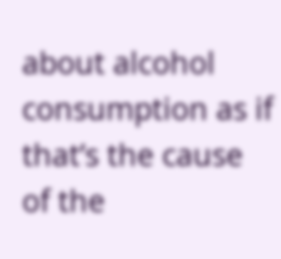about alcohol consumption as if that’s the cause of the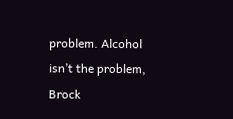problem. Alcohol isn’t the problem, Brock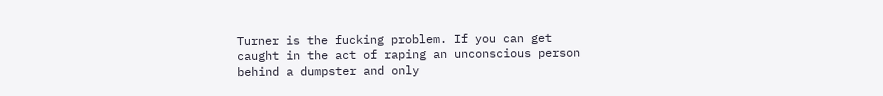Turner is the fucking problem. If you can get caught in the act of raping an unconscious person behind a dumpster and only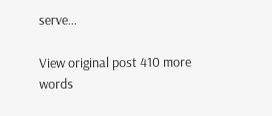serve…

View original post 410 more words